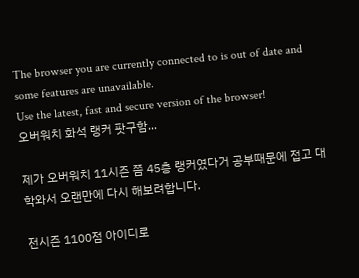The browser you are currently connected to is out of date and some features are unavailable.
Use the latest, fast and secure version of the browser!
오버워치 화석 랭커 팟구함...

제가 오버워치 11시즌 쯤 45층 랭커였다거 공부때문에 접고 대학와서 오랜만에 다시 해보려합니다.

전시즌 1100점 아이디로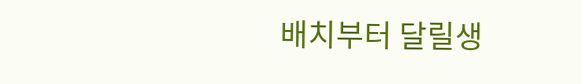배치부터 달릴생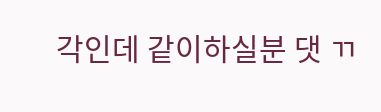각인데 같이하실분 댓 ㄲ